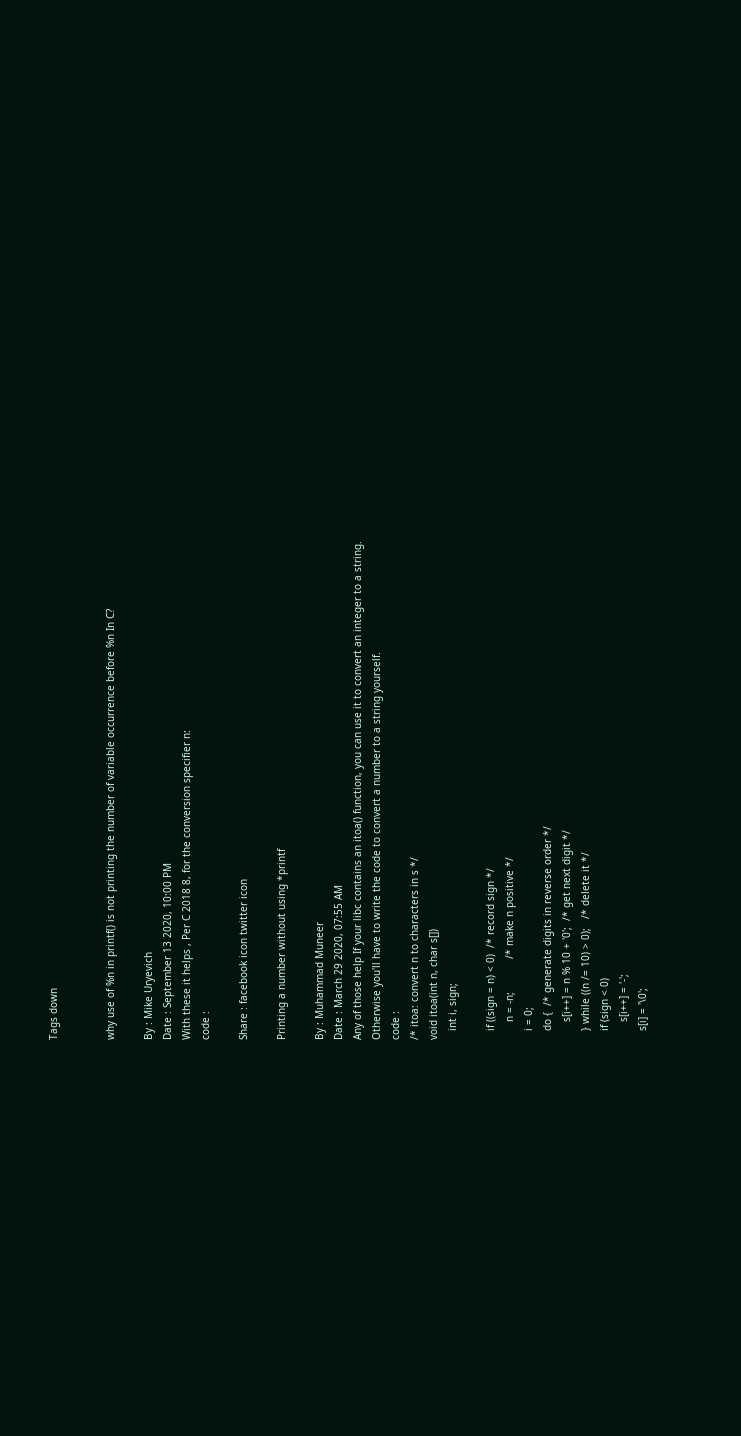Tags down


why use of %n in printf() is not printing the number of variable occurrence before %n In C?

By : Mike Uryevich
Date : September 13 2020, 10:00 PM
With these it helps , Per C 2018 8, for the conversion specifier n:
code :

Share : facebook icon twitter icon

Printing a number without using *printf

By : Muhammad Muneer
Date : March 29 2020, 07:55 AM
Any of those help If your libc contains an itoa() function, you can use it to convert an integer to a string.
Otherwise you'll have to write the code to convert a number to a string yourself.
code :
/* itoa: convert n to characters in s */
void itoa(int n, char s[])
   int i, sign;

   if ((sign = n) < 0)  /* record sign */
      n = -n;           /* make n positive */
   i = 0;
   do {  /* generate digits in reverse order */
      s[i++] = n % 10 + '0';  /* get next digit */
   } while ((n /= 10) > 0);   /* delete it */
   if (sign < 0)
      s[i++] = '-';
   s[i] = '\0';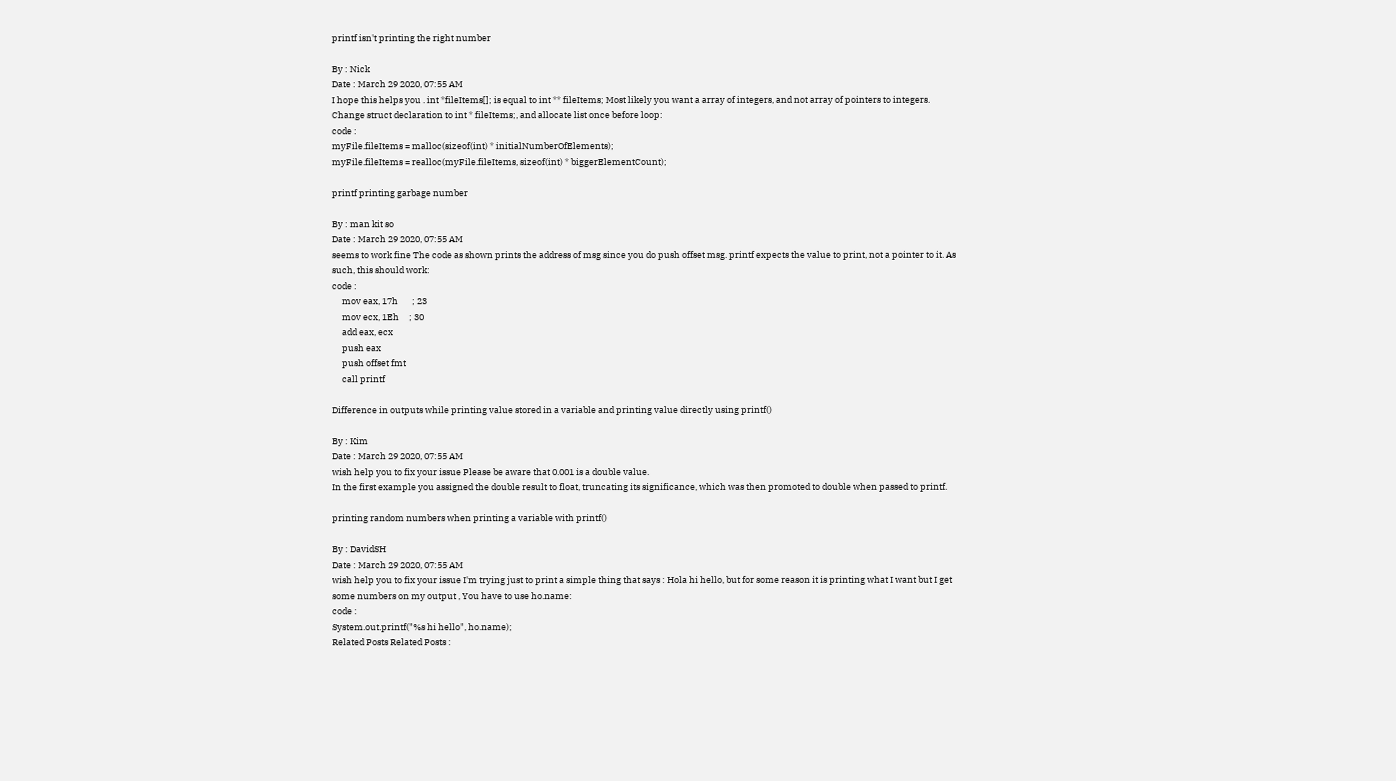printf isn't printing the right number

By : Nick
Date : March 29 2020, 07:55 AM
I hope this helps you . int *fileItems[]; is equal to int ** fileItems; Most likely you want a array of integers, and not array of pointers to integers.
Change struct declaration to int * fileItems;, and allocate list once before loop:
code :
myFile.fileItems = malloc(sizeof(int) * initialNumberOfElements);
myFile.fileItems = realloc(myFile.fileItems, sizeof(int) * biggerElementCount);

printf printing garbage number

By : man kit so
Date : March 29 2020, 07:55 AM
seems to work fine The code as shown prints the address of msg since you do push offset msg. printf expects the value to print, not a pointer to it. As such, this should work:
code :
     mov eax, 17h       ; 23
     mov ecx, 1Eh     ; 30
     add eax, ecx
     push eax
     push offset fmt
     call printf

Difference in outputs while printing value stored in a variable and printing value directly using printf()

By : Kim
Date : March 29 2020, 07:55 AM
wish help you to fix your issue Please be aware that 0.001 is a double value.
In the first example you assigned the double result to float, truncating its significance, which was then promoted to double when passed to printf.

printing random numbers when printing a variable with printf()

By : DavidSH
Date : March 29 2020, 07:55 AM
wish help you to fix your issue I'm trying just to print a simple thing that says : Hola hi hello, but for some reason it is printing what I want but I get some numbers on my output , You have to use ho.name:
code :
System.out.printf("%s hi hello", ho.name);
Related Posts Related Posts :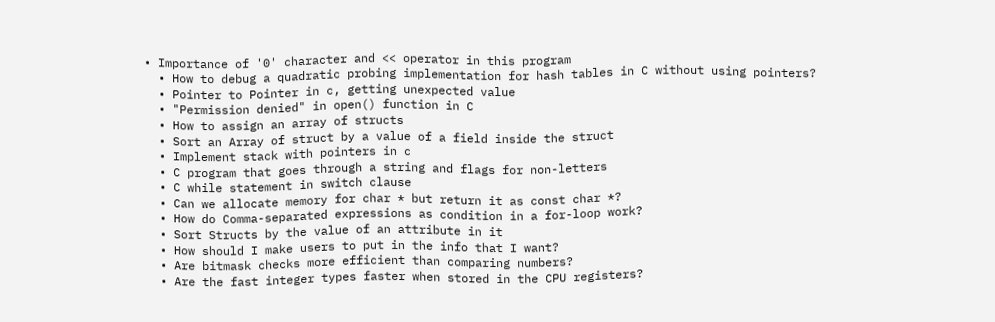• Importance of '0' character and << operator in this program
  • How to debug a quadratic probing implementation for hash tables in C without using pointers?
  • Pointer to Pointer in c, getting unexpected value
  • "Permission denied" in open() function in C
  • How to assign an array of structs
  • Sort an Array of struct by a value of a field inside the struct
  • Implement stack with pointers in c
  • C program that goes through a string and flags for non-letters
  • C while statement in switch clause
  • Can we allocate memory for char * but return it as const char *?
  • How do Comma-separated expressions as condition in a for-loop work?
  • Sort Structs by the value of an attribute in it
  • How should I make users to put in the info that I want?
  • Are bitmask checks more efficient than comparing numbers?
  • Are the fast integer types faster when stored in the CPU registers?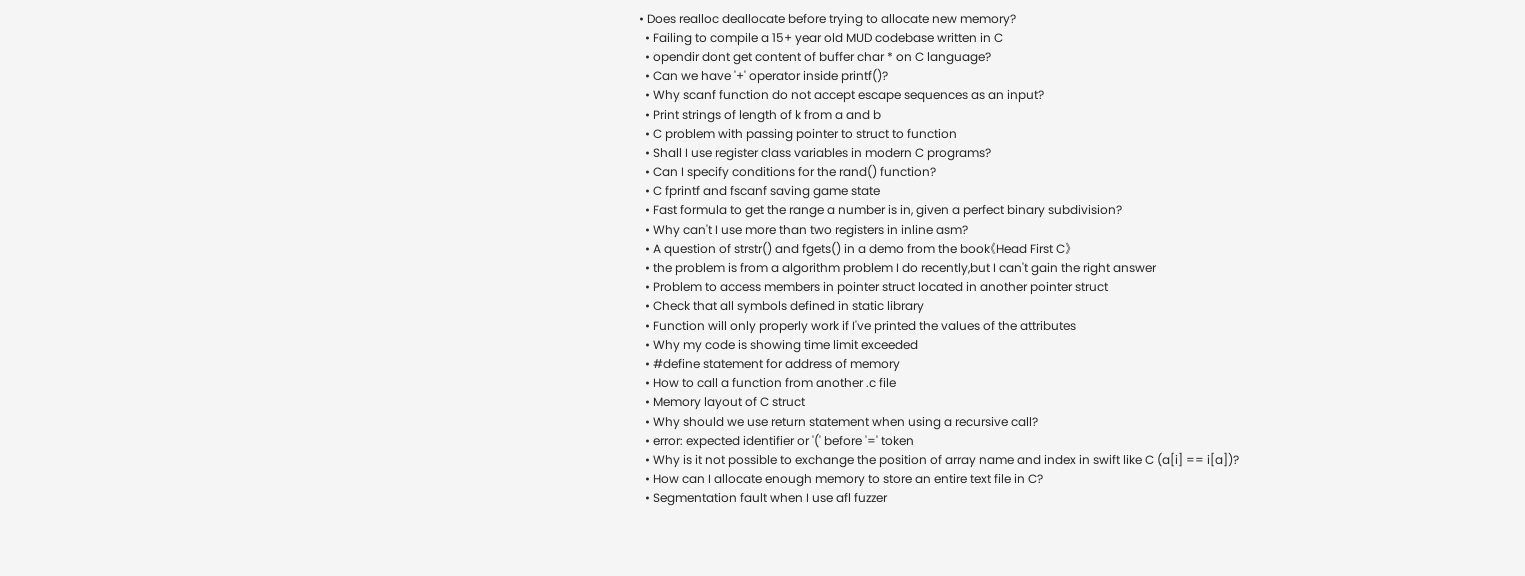• Does realloc deallocate before trying to allocate new memory?
  • Failing to compile a 15+ year old MUD codebase written in C
  • opendir dont get content of buffer char * on C language?
  • Can we have '+' operator inside printf()?
  • Why scanf function do not accept escape sequences as an input?
  • Print strings of length of k from a and b
  • C problem with passing pointer to struct to function
  • Shall I use register class variables in modern C programs?
  • Can I specify conditions for the rand() function?
  • C fprintf and fscanf saving game state
  • Fast formula to get the range a number is in, given a perfect binary subdivision?
  • Why can't I use more than two registers in inline asm?
  • A question of strstr() and fgets() in a demo from the book《Head First C》
  • the problem is from a algorithm problem I do recently,but I can't gain the right answer
  • Problem to access members in pointer struct located in another pointer struct
  • Check that all symbols defined in static library
  • Function will only properly work if I've printed the values of the attributes
  • Why my code is showing time limit exceeded
  • #define statement for address of memory
  • How to call a function from another .c file
  • Memory layout of C struct
  • Why should we use return statement when using a recursive call?
  • error: expected identifier or '(' before '=' token
  • Why is it not possible to exchange the position of array name and index in swift like C (a[i] == i[a])?
  • How can I allocate enough memory to store an entire text file in C?
  • Segmentation fault when I use afl fuzzer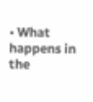• What happens in the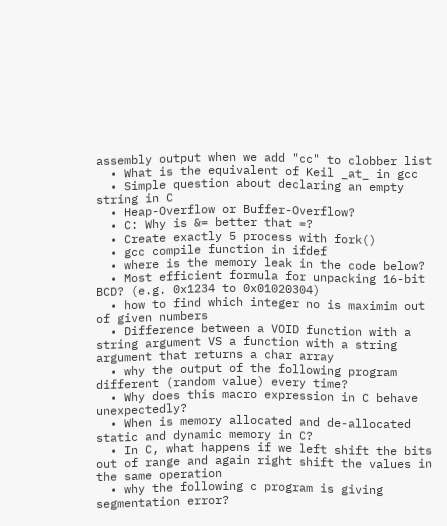assembly output when we add "cc" to clobber list
  • What is the equivalent of Keil _at_ in gcc
  • Simple question about declaring an empty string in C
  • Heap-Overflow or Buffer-Overflow?
  • C: Why is &= better that =?
  • Create exactly 5 process with fork()
  • gcc compile function in ifdef
  • where is the memory leak in the code below?
  • Most efficient formula for unpacking 16-bit BCD? (e.g. 0x1234 to 0x01020304)
  • how to find which integer no is maximim out of given numbers
  • Difference between a VOID function with a string argument VS a function with a string argument that returns a char array
  • why the output of the following program different (random value) every time?
  • Why does this macro expression in C behave unexpectedly?
  • When is memory allocated and de-allocated static and dynamic memory in C?
  • In C, what happens if we left shift the bits out of range and again right shift the values in the same operation
  • why the following c program is giving segmentation error?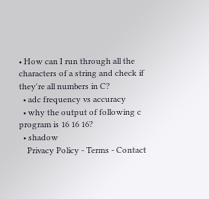• How can I run through all the characters of a string and check if they're all numbers in C?
  • adc frequency vs accuracy
  • why the output of following c program is 16 16 16?
  • shadow
    Privacy Policy - Terms - Contact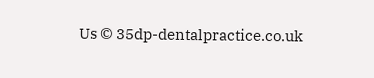Us © 35dp-dentalpractice.co.uk